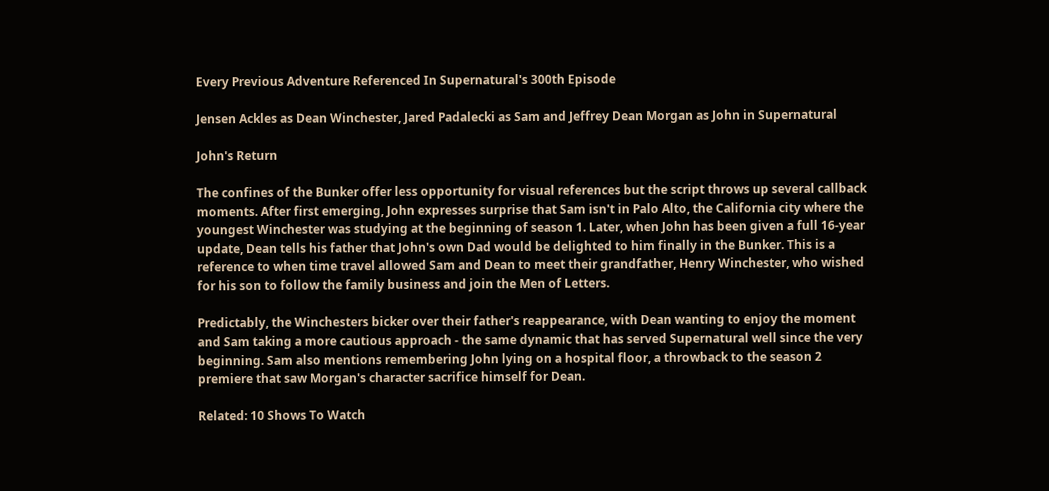Every Previous Adventure Referenced In Supernatural's 300th Episode

Jensen Ackles as Dean Winchester, Jared Padalecki as Sam and Jeffrey Dean Morgan as John in Supernatural

John's Return

The confines of the Bunker offer less opportunity for visual references but the script throws up several callback moments. After first emerging, John expresses surprise that Sam isn't in Palo Alto, the California city where the youngest Winchester was studying at the beginning of season 1. Later, when John has been given a full 16-year update, Dean tells his father that John's own Dad would be delighted to him finally in the Bunker. This is a reference to when time travel allowed Sam and Dean to meet their grandfather, Henry Winchester, who wished for his son to follow the family business and join the Men of Letters.

Predictably, the Winchesters bicker over their father's reappearance, with Dean wanting to enjoy the moment and Sam taking a more cautious approach - the same dynamic that has served Supernatural well since the very beginning. Sam also mentions remembering John lying on a hospital floor, a throwback to the season 2 premiere that saw Morgan's character sacrifice himself for Dean.

Related: 10 Shows To Watch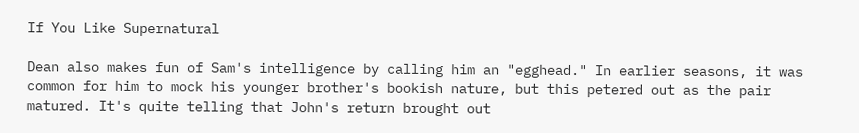If You Like Supernatural

Dean also makes fun of Sam's intelligence by calling him an "egghead." In earlier seasons, it was common for him to mock his younger brother's bookish nature, but this petered out as the pair matured. It's quite telling that John's return brought out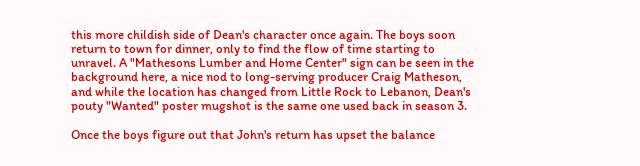this more childish side of Dean's character once again. The boys soon return to town for dinner, only to find the flow of time starting to unravel. A "Mathesons Lumber and Home Center" sign can be seen in the background here, a nice nod to long-serving producer Craig Matheson, and while the location has changed from Little Rock to Lebanon, Dean's pouty "Wanted" poster mugshot is the same one used back in season 3.

Once the boys figure out that John's return has upset the balance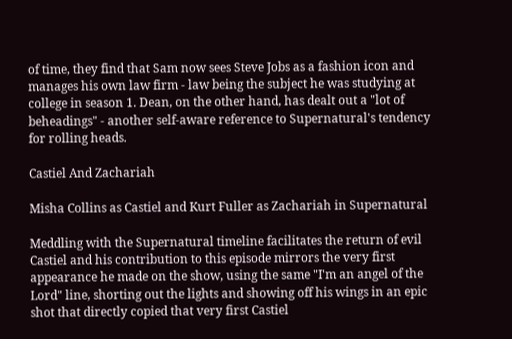of time, they find that Sam now sees Steve Jobs as a fashion icon and manages his own law firm - law being the subject he was studying at college in season 1. Dean, on the other hand, has dealt out a "lot of beheadings" - another self-aware reference to Supernatural's tendency for rolling heads.

Castiel And Zachariah

Misha Collins as Castiel and Kurt Fuller as Zachariah in Supernatural

Meddling with the Supernatural timeline facilitates the return of evil Castiel and his contribution to this episode mirrors the very first appearance he made on the show, using the same "I'm an angel of the Lord" line, shorting out the lights and showing off his wings in an epic shot that directly copied that very first Castiel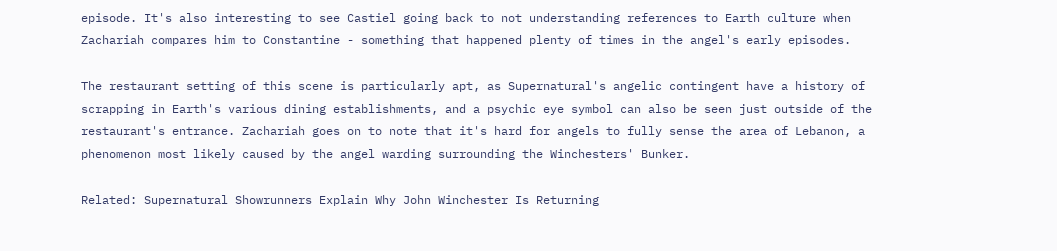episode. It's also interesting to see Castiel going back to not understanding references to Earth culture when Zachariah compares him to Constantine - something that happened plenty of times in the angel's early episodes.

The restaurant setting of this scene is particularly apt, as Supernatural's angelic contingent have a history of scrapping in Earth's various dining establishments, and a psychic eye symbol can also be seen just outside of the restaurant's entrance. Zachariah goes on to note that it's hard for angels to fully sense the area of Lebanon, a phenomenon most likely caused by the angel warding surrounding the Winchesters' Bunker.

Related: Supernatural Showrunners Explain Why John Winchester Is Returning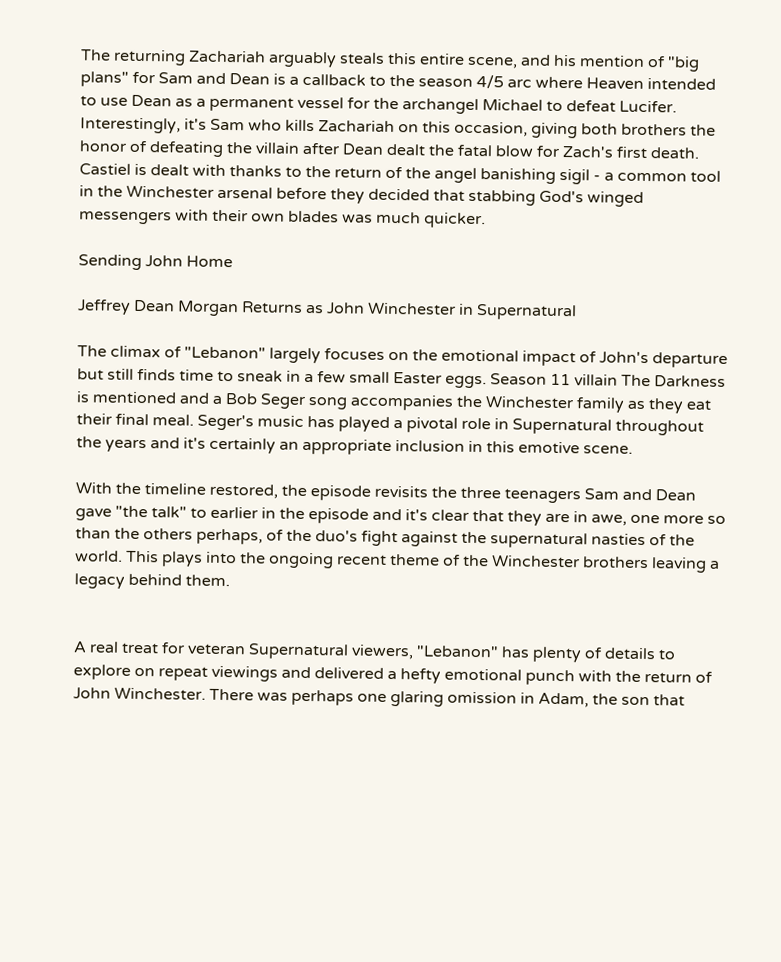The returning Zachariah arguably steals this entire scene, and his mention of "big plans" for Sam and Dean is a callback to the season 4/5 arc where Heaven intended to use Dean as a permanent vessel for the archangel Michael to defeat Lucifer. Interestingly, it's Sam who kills Zachariah on this occasion, giving both brothers the honor of defeating the villain after Dean dealt the fatal blow for Zach's first death. Castiel is dealt with thanks to the return of the angel banishing sigil - a common tool in the Winchester arsenal before they decided that stabbing God's winged messengers with their own blades was much quicker.

Sending John Home

Jeffrey Dean Morgan Returns as John Winchester in Supernatural

The climax of "Lebanon" largely focuses on the emotional impact of John's departure but still finds time to sneak in a few small Easter eggs. Season 11 villain The Darkness is mentioned and a Bob Seger song accompanies the Winchester family as they eat their final meal. Seger's music has played a pivotal role in Supernatural throughout the years and it's certainly an appropriate inclusion in this emotive scene.

With the timeline restored, the episode revisits the three teenagers Sam and Dean gave "the talk" to earlier in the episode and it's clear that they are in awe, one more so than the others perhaps, of the duo's fight against the supernatural nasties of the world. This plays into the ongoing recent theme of the Winchester brothers leaving a legacy behind them.


A real treat for veteran Supernatural viewers, "Lebanon" has plenty of details to explore on repeat viewings and delivered a hefty emotional punch with the return of John Winchester. There was perhaps one glaring omission in Adam, the son that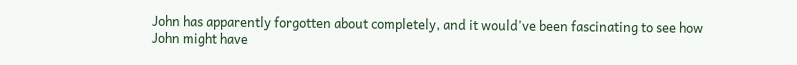John has apparently forgotten about completely, and it would've been fascinating to see how John might have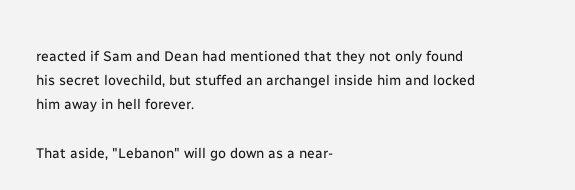reacted if Sam and Dean had mentioned that they not only found his secret lovechild, but stuffed an archangel inside him and locked him away in hell forever.

That aside, "Lebanon" will go down as a near-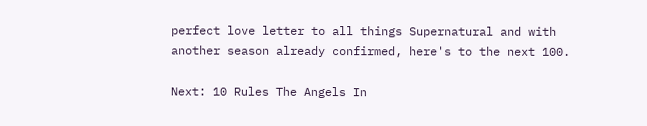perfect love letter to all things Supernatural and with another season already confirmed, here's to the next 100.

Next: 10 Rules The Angels In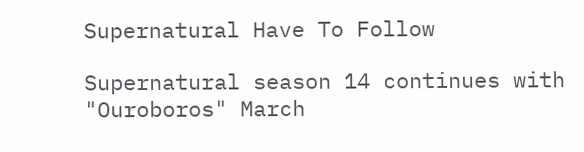Supernatural Have To Follow

Supernatural season 14 continues with "Ouroboros" March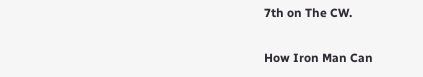7th on The CW.

How Iron Man Can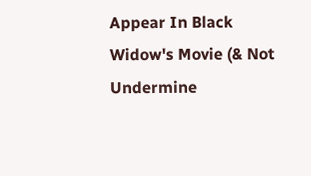Appear In Black Widow's Movie (& Not Undermine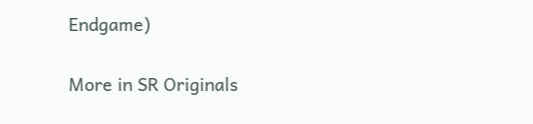Endgame)

More in SR Originals